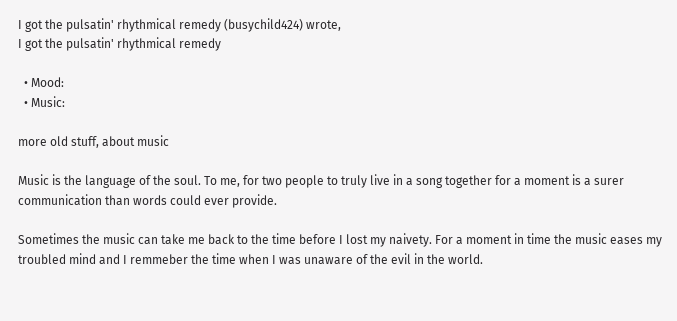I got the pulsatin' rhythmical remedy (busychild424) wrote,
I got the pulsatin' rhythmical remedy

  • Mood:
  • Music:

more old stuff, about music

Music is the language of the soul. To me, for two people to truly live in a song together for a moment is a surer communication than words could ever provide.

Sometimes the music can take me back to the time before I lost my naivety. For a moment in time the music eases my troubled mind and I remmeber the time when I was unaware of the evil in the world.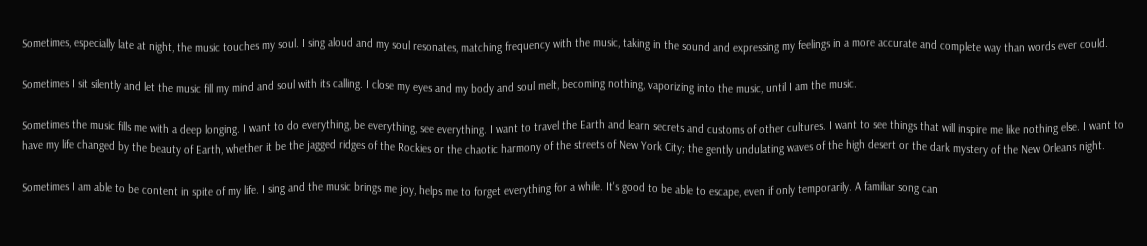Sometimes, especially late at night, the music touches my soul. I sing aloud and my soul resonates, matching frequency with the music, taking in the sound and expressing my feelings in a more accurate and complete way than words ever could.

Sometimes I sit silently and let the music fill my mind and soul with its calling. I close my eyes and my body and soul melt, becoming nothing, vaporizing into the music, until I am the music.

Sometimes the music fills me with a deep longing. I want to do everything, be everything, see everything. I want to travel the Earth and learn secrets and customs of other cultures. I want to see things that will inspire me like nothing else. I want to have my life changed by the beauty of Earth, whether it be the jagged ridges of the Rockies or the chaotic harmony of the streets of New York City; the gently undulating waves of the high desert or the dark mystery of the New Orleans night.

Sometimes I am able to be content in spite of my life. I sing and the music brings me joy, helps me to forget everything for a while. It's good to be able to escape, even if only temporarily. A familiar song can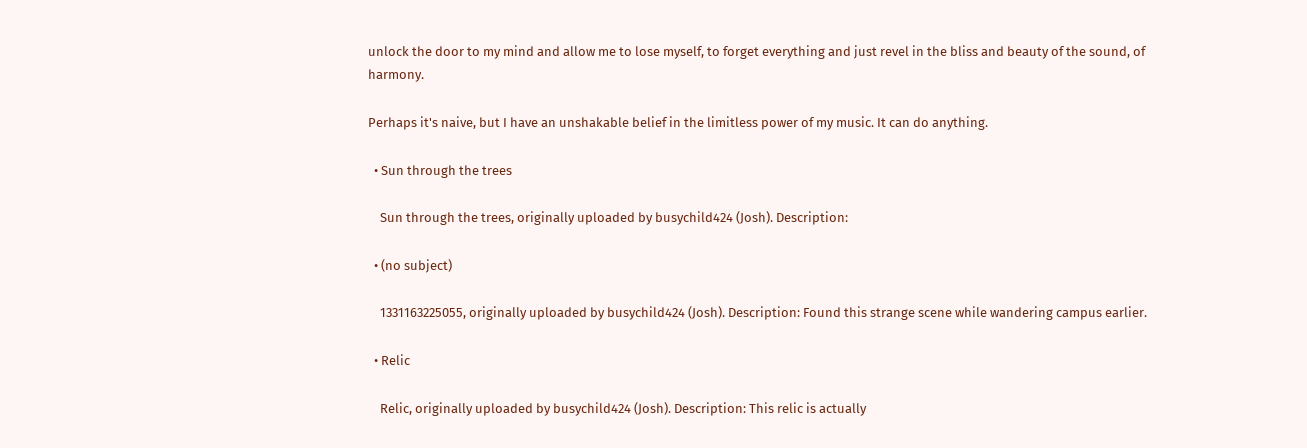unlock the door to my mind and allow me to lose myself, to forget everything and just revel in the bliss and beauty of the sound, of harmony.

Perhaps it's naive, but I have an unshakable belief in the limitless power of my music. It can do anything.

  • Sun through the trees

    Sun through the trees, originally uploaded by busychild424 (Josh). Description:

  • (no subject)

    1331163225055, originally uploaded by busychild424 (Josh). Description: Found this strange scene while wandering campus earlier.

  • Relic

    Relic, originally uploaded by busychild424 (Josh). Description: This relic is actually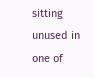sitting unused in one of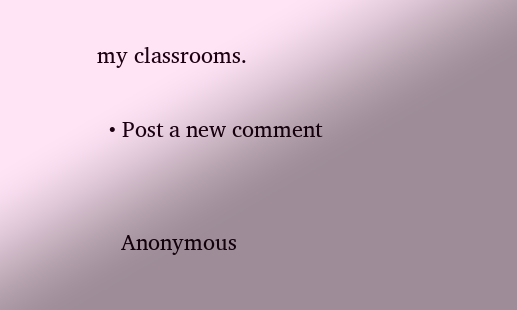my classrooms.

  • Post a new comment


    Anonymous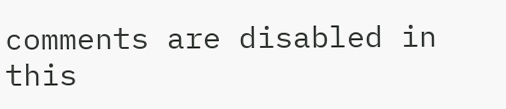comments are disabled in this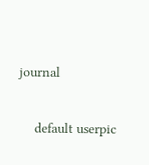journal

    default userpic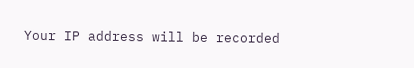Your IP address will be recorded